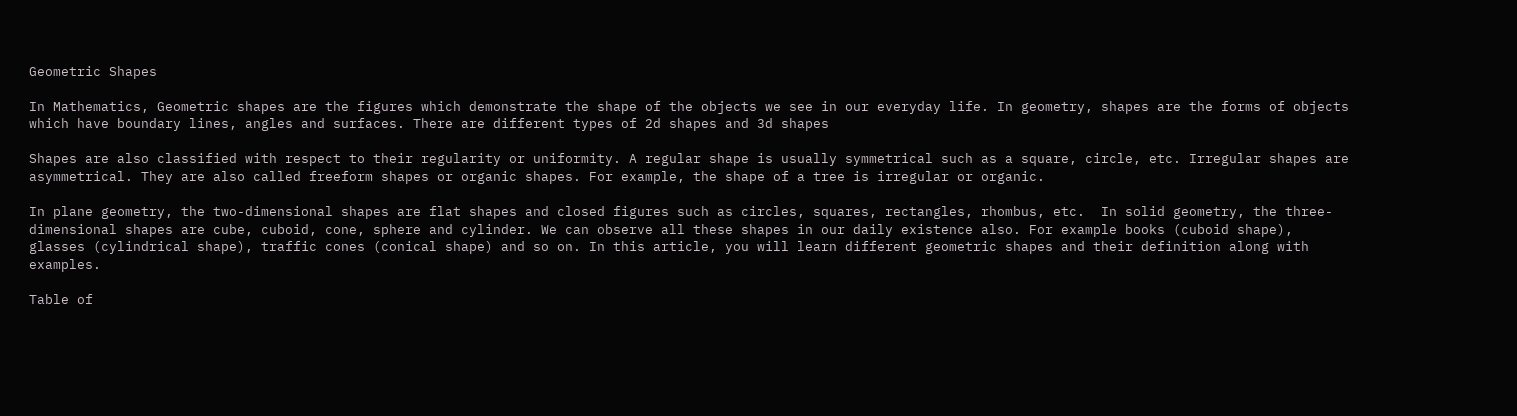Geometric Shapes

In Mathematics, Geometric shapes are the figures which demonstrate the shape of the objects we see in our everyday life. In geometry, shapes are the forms of objects which have boundary lines, angles and surfaces. There are different types of 2d shapes and 3d shapes

Shapes are also classified with respect to their regularity or uniformity. A regular shape is usually symmetrical such as a square, circle, etc. Irregular shapes are asymmetrical. They are also called freeform shapes or organic shapes. For example, the shape of a tree is irregular or organic.

In plane geometry, the two-dimensional shapes are flat shapes and closed figures such as circles, squares, rectangles, rhombus, etc.  In solid geometry, the three-dimensional shapes are cube, cuboid, cone, sphere and cylinder. We can observe all these shapes in our daily existence also. For example books (cuboid shape), glasses (cylindrical shape), traffic cones (conical shape) and so on. In this article, you will learn different geometric shapes and their definition along with examples.

Table of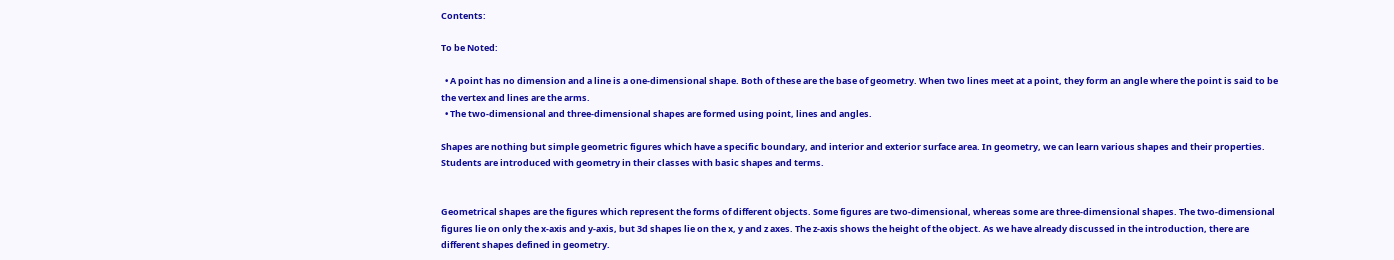Contents:

To be Noted:

  • A point has no dimension and a line is a one-dimensional shape. Both of these are the base of geometry. When two lines meet at a point, they form an angle where the point is said to be the vertex and lines are the arms.
  • The two-dimensional and three-dimensional shapes are formed using point, lines and angles.

Shapes are nothing but simple geometric figures which have a specific boundary, and interior and exterior surface area. In geometry, we can learn various shapes and their properties. Students are introduced with geometry in their classes with basic shapes and terms.


Geometrical shapes are the figures which represent the forms of different objects. Some figures are two-dimensional, whereas some are three-dimensional shapes. The two-dimensional figures lie on only the x-axis and y-axis, but 3d shapes lie on the x, y and z axes. The z-axis shows the height of the object. As we have already discussed in the introduction, there are different shapes defined in geometry.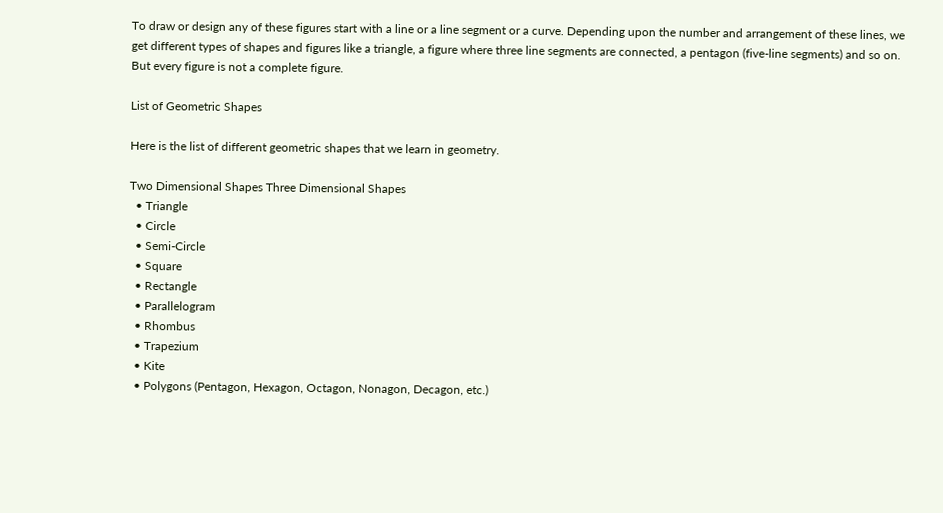To draw or design any of these figures start with a line or a line segment or a curve. Depending upon the number and arrangement of these lines, we get different types of shapes and figures like a triangle, a figure where three line segments are connected, a pentagon (five-line segments) and so on. But every figure is not a complete figure.

List of Geometric Shapes

Here is the list of different geometric shapes that we learn in geometry.

Two Dimensional Shapes Three Dimensional Shapes
  • Triangle
  • Circle
  • Semi-Circle
  • Square
  • Rectangle
  • Parallelogram
  • Rhombus
  • Trapezium
  • Kite
  • Polygons (Pentagon, Hexagon, Octagon, Nonagon, Decagon, etc.)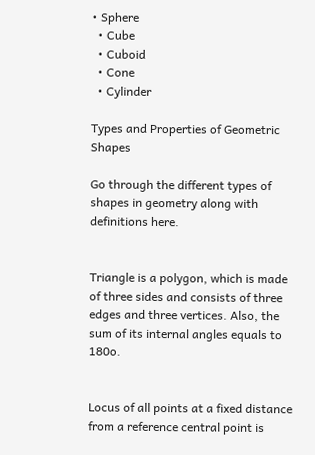• Sphere
  • Cube
  • Cuboid
  • Cone
  • Cylinder

Types and Properties of Geometric Shapes

Go through the different types of shapes in geometry along with definitions here.


Triangle is a polygon, which is made of three sides and consists of three edges and three vertices. Also, the sum of its internal angles equals to 180o.


Locus of all points at a fixed distance from a reference central point is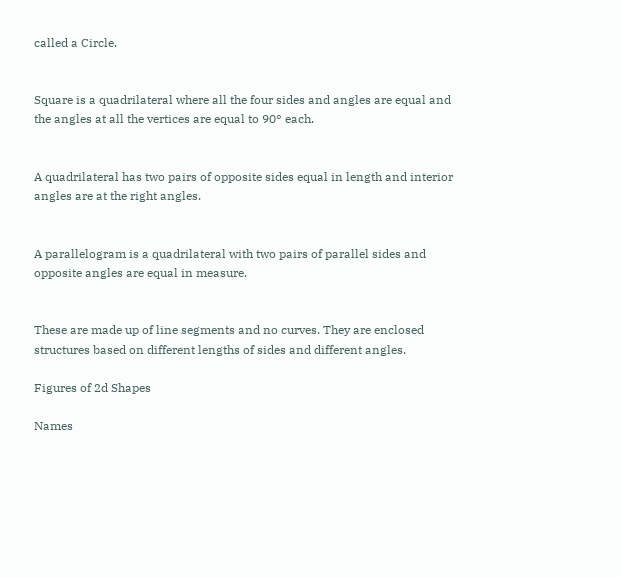called a Circle.


Square is a quadrilateral where all the four sides and angles are equal and the angles at all the vertices are equal to 90° each.


A quadrilateral has two pairs of opposite sides equal in length and interior angles are at the right angles.


A parallelogram is a quadrilateral with two pairs of parallel sides and opposite angles are equal in measure.


These are made up of line segments and no curves. They are enclosed structures based on different lengths of sides and different angles.

Figures of 2d Shapes

Names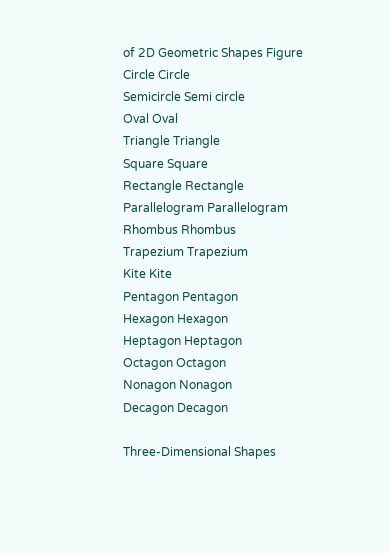of 2D Geometric Shapes Figure
Circle Circle
Semicircle Semi circle
Oval Oval
Triangle Triangle
Square Square
Rectangle Rectangle
Parallelogram Parallelogram
Rhombus Rhombus
Trapezium Trapezium
Kite Kite
Pentagon Pentagon
Hexagon Hexagon
Heptagon Heptagon
Octagon Octagon
Nonagon Nonagon
Decagon Decagon

Three-Dimensional Shapes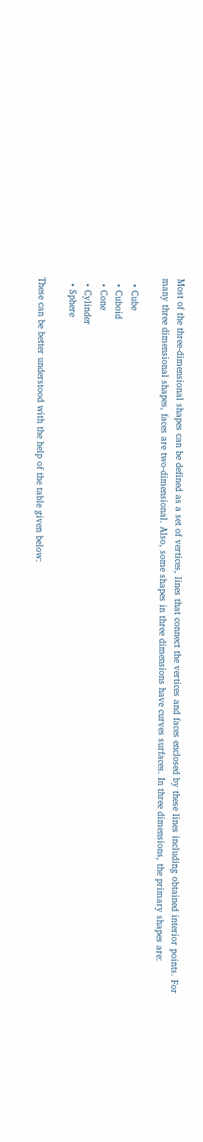Most of the three-dimensional shapes can be defined as a set of vertices, lines that connect the vertices and faces enclosed by these lines including obtained interior points. For many three dimensional shapes, faces are two-dimensional. Also, some shapes in three dimensions have curves surfaces. In three dimensions, the primary shapes are:

  • Cube
  • Cuboid
  • Cone
  • Cylinder
  • Sphere

These can be better understood with the help of the table given below: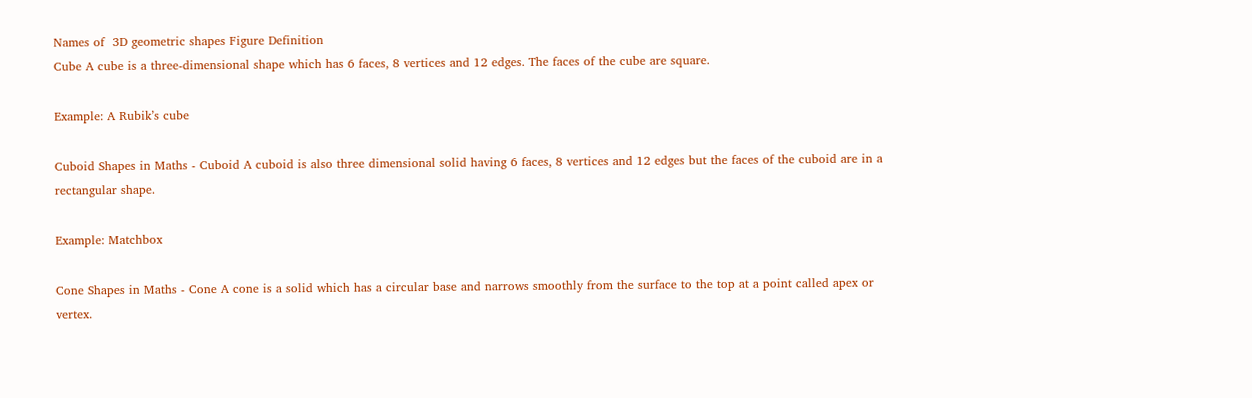Names of  3D geometric shapes Figure Definition
Cube A cube is a three-dimensional shape which has 6 faces, 8 vertices and 12 edges. The faces of the cube are square.

Example: A Rubik’s cube

Cuboid Shapes in Maths - Cuboid A cuboid is also three dimensional solid having 6 faces, 8 vertices and 12 edges but the faces of the cuboid are in a rectangular shape.

Example: Matchbox

Cone Shapes in Maths - Cone A cone is a solid which has a circular base and narrows smoothly from the surface to the top at a point called apex or vertex.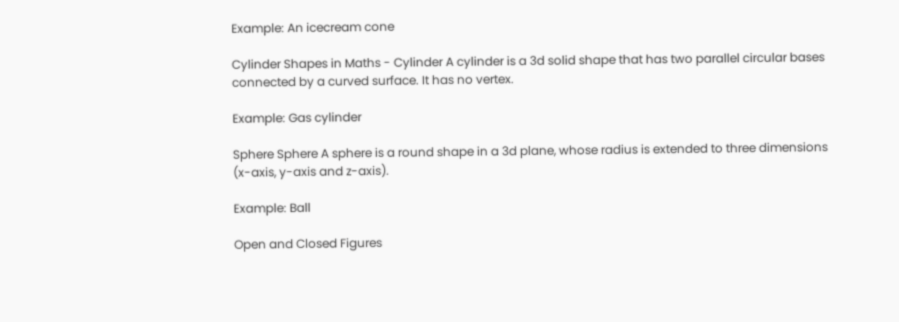Example: An icecream cone

Cylinder Shapes in Maths - Cylinder A cylinder is a 3d solid shape that has two parallel circular bases connected by a curved surface. It has no vertex.

Example: Gas cylinder

Sphere Sphere A sphere is a round shape in a 3d plane, whose radius is extended to three dimensions (x-axis, y-axis and z-axis).

Example: Ball

Open and Closed Figures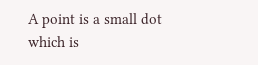A point is a small dot which is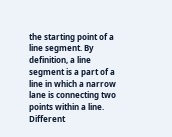the starting point of a line segment. By definition, a line segment is a part of a line in which a narrow lane is connecting two points within a line. Different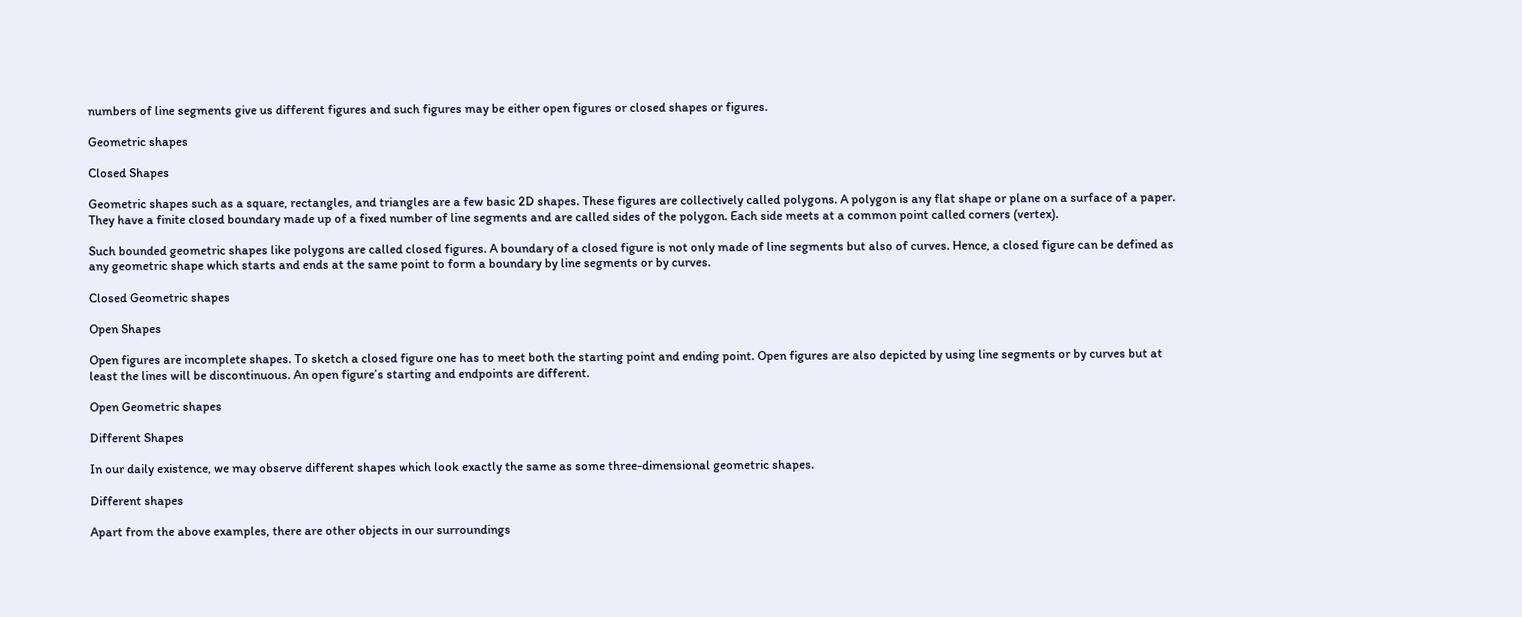numbers of line segments give us different figures and such figures may be either open figures or closed shapes or figures.

Geometric shapes

Closed Shapes

Geometric shapes such as a square, rectangles, and triangles are a few basic 2D shapes. These figures are collectively called polygons. A polygon is any flat shape or plane on a surface of a paper. They have a finite closed boundary made up of a fixed number of line segments and are called sides of the polygon. Each side meets at a common point called corners (vertex).

Such bounded geometric shapes like polygons are called closed figures. A boundary of a closed figure is not only made of line segments but also of curves. Hence, a closed figure can be defined as any geometric shape which starts and ends at the same point to form a boundary by line segments or by curves.

Closed Geometric shapes

Open Shapes

Open figures are incomplete shapes. To sketch a closed figure one has to meet both the starting point and ending point. Open figures are also depicted by using line segments or by curves but at least the lines will be discontinuous. An open figure’s starting and endpoints are different.

Open Geometric shapes

Different Shapes

In our daily existence, we may observe different shapes which look exactly the same as some three-dimensional geometric shapes.

Different shapes

Apart from the above examples, there are other objects in our surroundings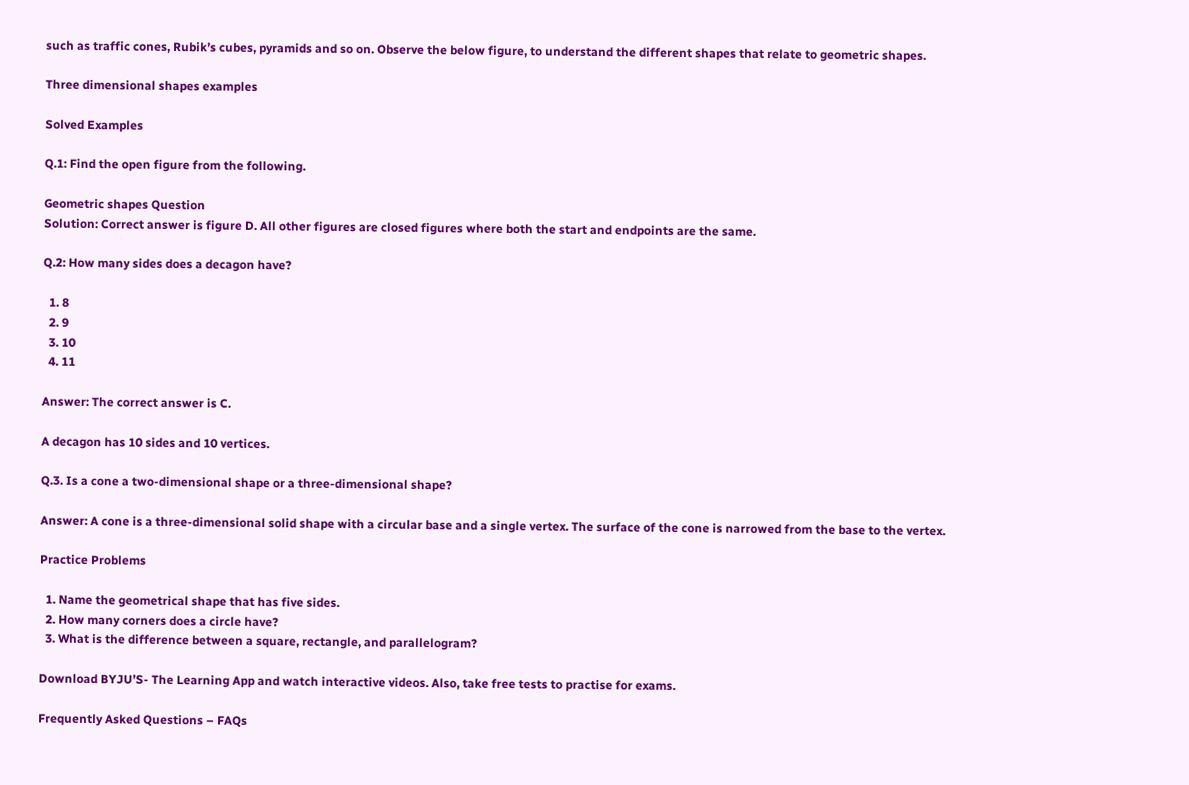such as traffic cones, Rubik’s cubes, pyramids and so on. Observe the below figure, to understand the different shapes that relate to geometric shapes.

Three dimensional shapes examples

Solved Examples

Q.1: Find the open figure from the following.

Geometric shapes Question
Solution: Correct answer is figure D. All other figures are closed figures where both the start and endpoints are the same.

Q.2: How many sides does a decagon have?

  1. 8
  2. 9
  3. 10
  4. 11

Answer: The correct answer is C.

A decagon has 10 sides and 10 vertices.

Q.3. Is a cone a two-dimensional shape or a three-dimensional shape?

Answer: A cone is a three-dimensional solid shape with a circular base and a single vertex. The surface of the cone is narrowed from the base to the vertex.

Practice Problems

  1. Name the geometrical shape that has five sides.
  2. How many corners does a circle have?
  3. What is the difference between a square, rectangle, and parallelogram?

Download BYJU’S- The Learning App and watch interactive videos. Also, take free tests to practise for exams.

Frequently Asked Questions – FAQs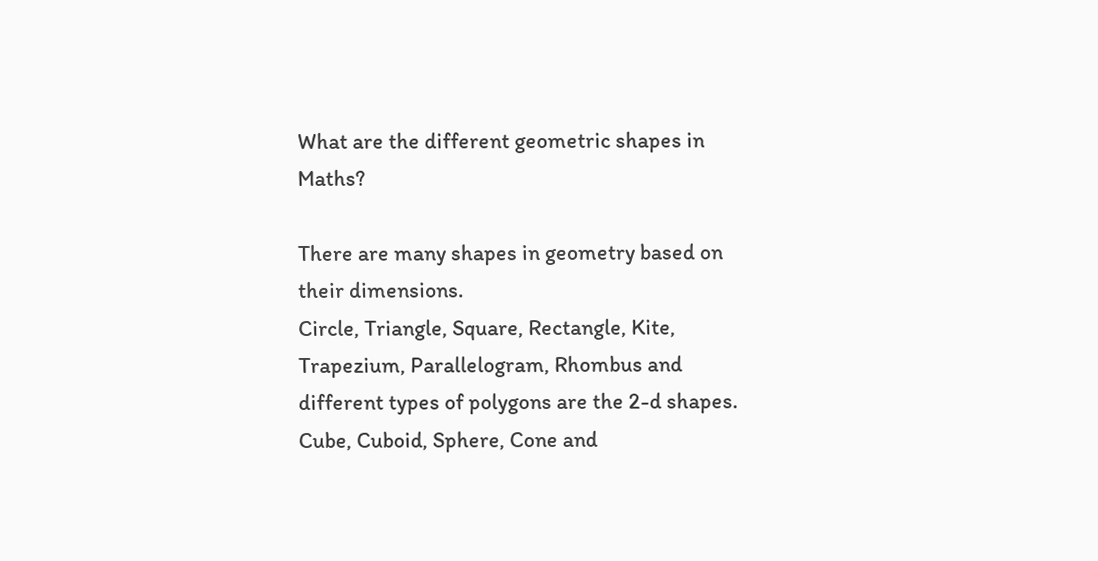What are the different geometric shapes in Maths?

There are many shapes in geometry based on their dimensions.
Circle, Triangle, Square, Rectangle, Kite, Trapezium, Parallelogram, Rhombus and different types of polygons are the 2-d shapes.
Cube, Cuboid, Sphere, Cone and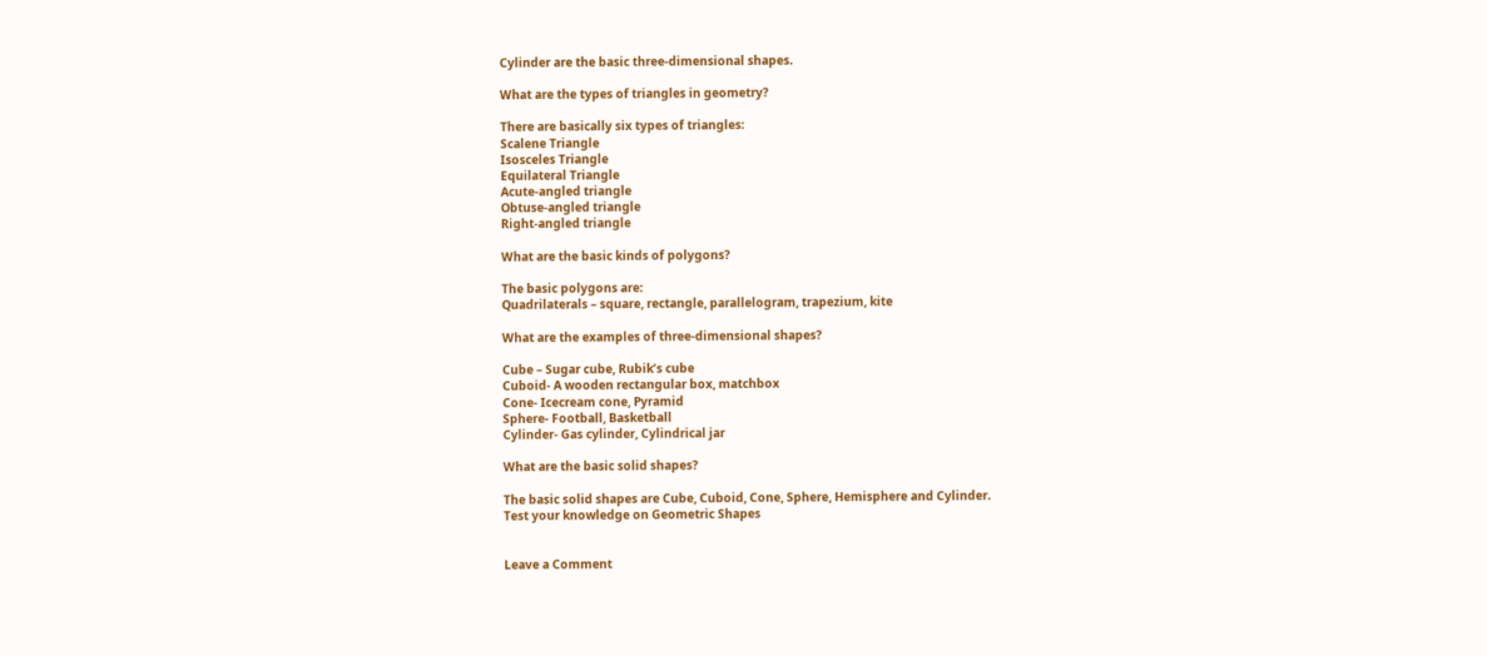Cylinder are the basic three-dimensional shapes.

What are the types of triangles in geometry?

There are basically six types of triangles:
Scalene Triangle
Isosceles Triangle
Equilateral Triangle
Acute-angled triangle
Obtuse-angled triangle
Right-angled triangle

What are the basic kinds of polygons?

The basic polygons are:
Quadrilaterals – square, rectangle, parallelogram, trapezium, kite

What are the examples of three-dimensional shapes?

Cube – Sugar cube, Rubik’s cube
Cuboid- A wooden rectangular box, matchbox
Cone- Icecream cone, Pyramid
Sphere- Football, Basketball
Cylinder- Gas cylinder, Cylindrical jar

What are the basic solid shapes?

The basic solid shapes are Cube, Cuboid, Cone, Sphere, Hemisphere and Cylinder.
Test your knowledge on Geometric Shapes


Leave a Comment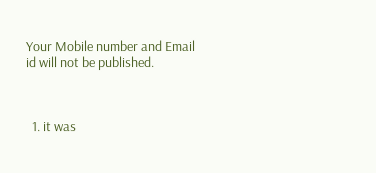Your Mobile number and Email id will not be published.



  1. it was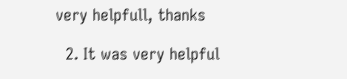very helpfull, thanks

  2. It was very helpful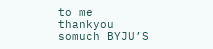to me thankyou somuch BYJU’S